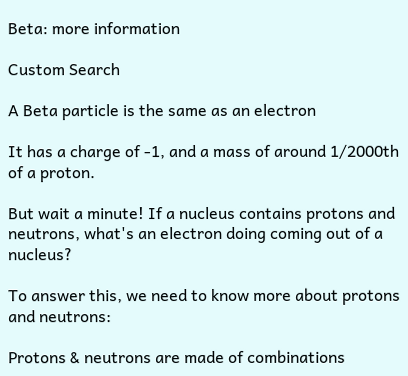Beta: more information

Custom Search

A Beta particle is the same as an electron

It has a charge of -1, and a mass of around 1/2000th of a proton.

But wait a minute! If a nucleus contains protons and neutrons, what's an electron doing coming out of a nucleus?

To answer this, we need to know more about protons and neutrons:

Protons & neutrons are made of combinations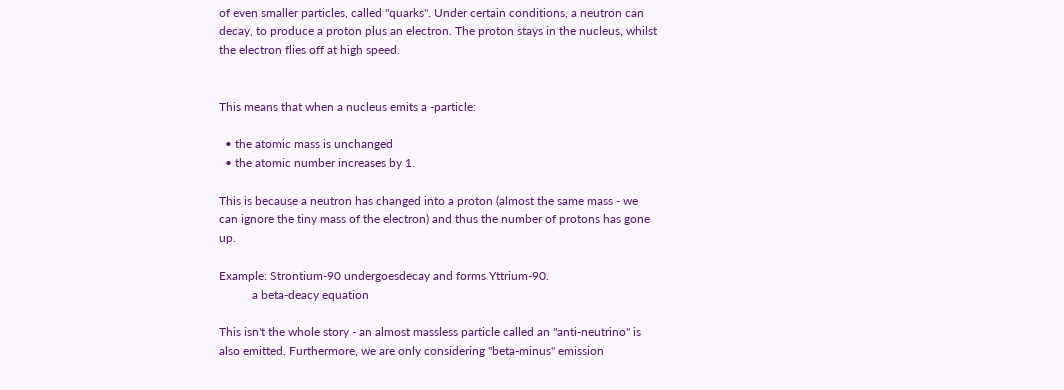of even smaller particles, called "quarks". Under certain conditions, a neutron can decay, to produce a proton plus an electron. The proton stays in the nucleus, whilst the electron flies off at high speed.


This means that when a nucleus emits a -particle:

  • the atomic mass is unchanged
  • the atomic number increases by 1.

This is because a neutron has changed into a proton (almost the same mass - we can ignore the tiny mass of the electron) and thus the number of protons has gone up.

Example: Strontium-90 undergoesdecay and forms Yttrium-90.
           a beta-deacy equation

This isn't the whole story - an almost massless particle called an "anti-neutrino" is also emitted. Furthermore, we are only considering "beta-minus" emission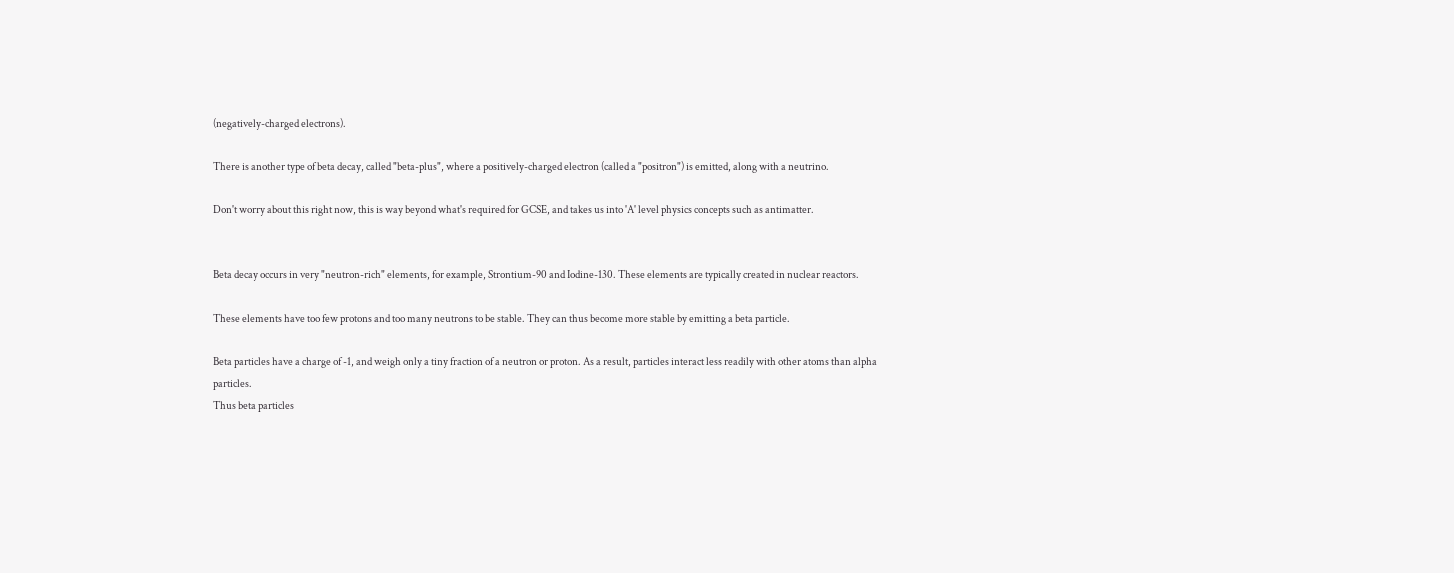(negatively-charged electrons).

There is another type of beta decay, called "beta-plus", where a positively-charged electron (called a "positron") is emitted, along with a neutrino.

Don't worry about this right now, this is way beyond what's required for GCSE, and takes us into 'A' level physics concepts such as antimatter.


Beta decay occurs in very "neutron-rich" elements, for example, Strontium-90 and Iodine-130. These elements are typically created in nuclear reactors.

These elements have too few protons and too many neutrons to be stable. They can thus become more stable by emitting a beta particle.

Beta particles have a charge of -1, and weigh only a tiny fraction of a neutron or proton. As a result, particles interact less readily with other atoms than alpha particles.
Thus beta particles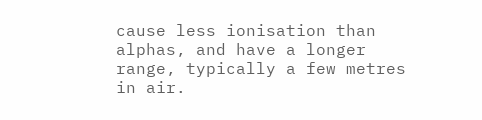cause less ionisation than alphas, and have a longer range, typically a few metres in air.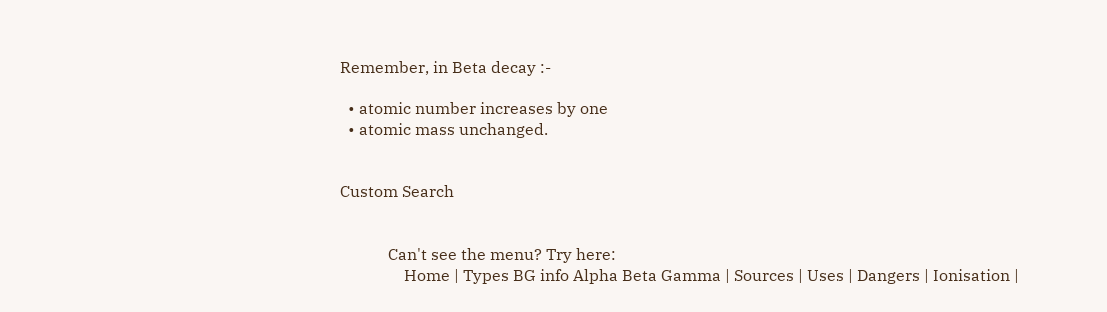Remember, in Beta decay :-

  • atomic number increases by one
  • atomic mass unchanged.


Custom Search


            Can't see the menu? Try here:
                Home | Types BG info Alpha Beta Gamma | Sources | Uses | Dangers | Ionisation |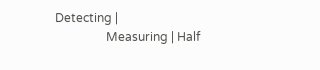Detecting |
                 Measuring | Half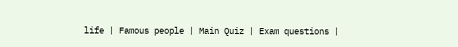life | Famous people | Main Quiz | Exam questions |